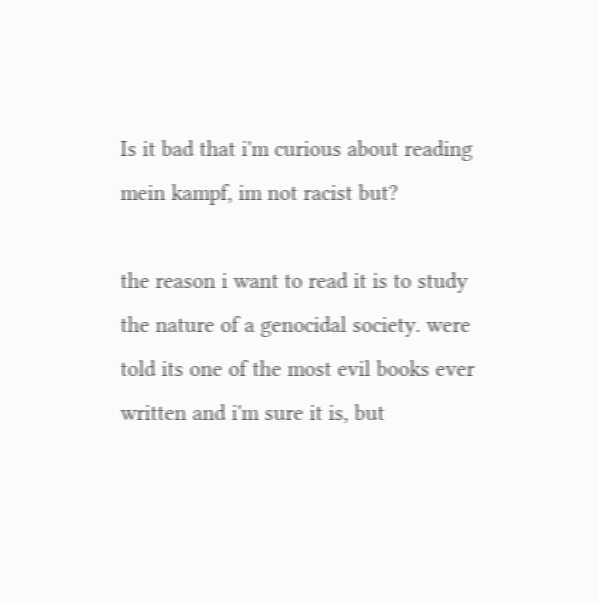Is it bad that i'm curious about reading mein kampf, im not racist but?

the reason i want to read it is to study the nature of a genocidal society. were told its one of the most evil books ever written and i'm sure it is, but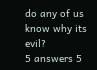do any of us know why its evil?
5 answers 5